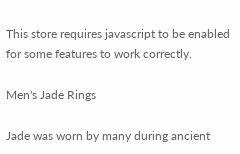This store requires javascript to be enabled for some features to work correctly.

Men's Jade Rings

Jade was worn by many during ancient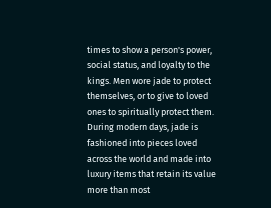times to show a person's power, social status, and loyalty to the kings. Men wore jade to protect themselves, or to give to loved ones to spiritually protect them. During modern days, jade is fashioned into pieces loved across the world and made into luxury items that retain its value more than most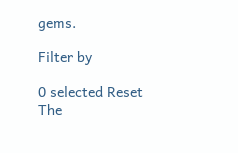gems.

Filter by

0 selected Reset
The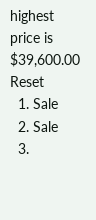highest price is $39,600.00 Reset
  1. Sale
  2. Sale
  3.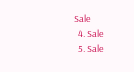Sale
  4. Sale
  5. Sale